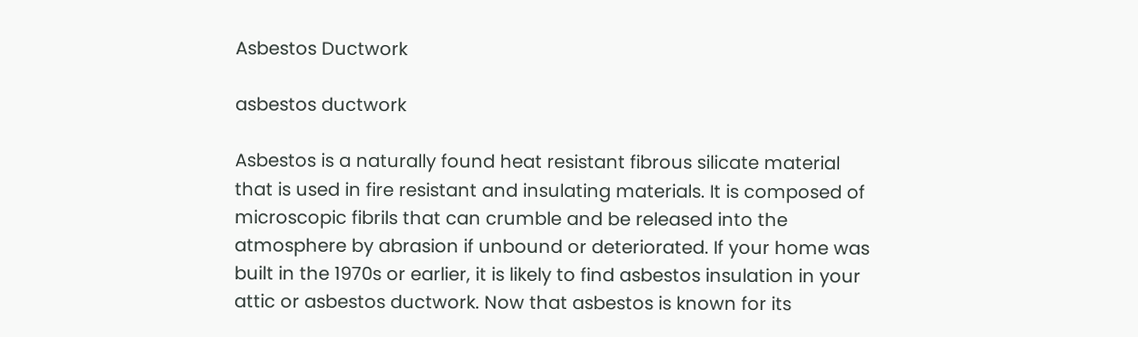Asbestos Ductwork

asbestos ductwork

Asbestos is a naturally found heat resistant fibrous silicate material that is used in fire resistant and insulating materials. It is composed of microscopic fibrils that can crumble and be released into the atmosphere by abrasion if unbound or deteriorated. If your home was built in the 1970s or earlier, it is likely to find asbestos insulation in your attic or asbestos ductwork. Now that asbestos is known for its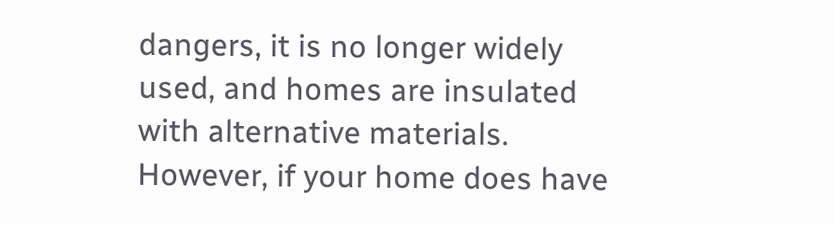dangers, it is no longer widely used, and homes are insulated with alternative materials. However, if your home does have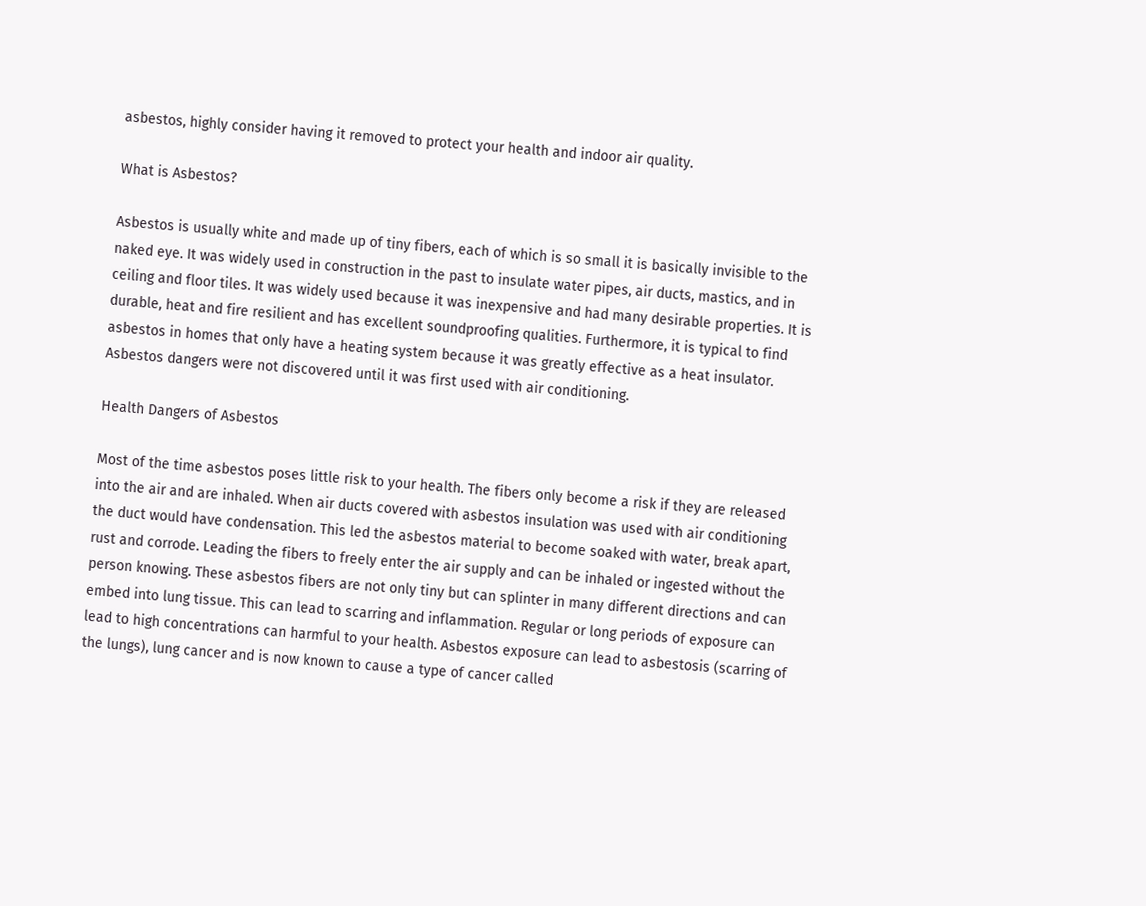asbestos, highly consider having it removed to protect your health and indoor air quality.

What is Asbestos?

Asbestos is usually white and made up of tiny fibers, each of which is so small it is basically invisible to the naked eye. It was widely used in construction in the past to insulate water pipes, air ducts, mastics, and in ceiling and floor tiles. It was widely used because it was inexpensive and had many desirable properties. It is durable, heat and fire resilient and has excellent soundproofing qualities. Furthermore, it is typical to find asbestos in homes that only have a heating system because it was greatly effective as a heat insulator. Asbestos dangers were not discovered until it was first used with air conditioning.

Health Dangers of Asbestos

Most of the time asbestos poses little risk to your health. The fibers only become a risk if they are released into the air and are inhaled. When air ducts covered with asbestos insulation was used with air conditioning the duct would have condensation. This led the asbestos material to become soaked with water, break apart, rust and corrode. Leading the fibers to freely enter the air supply and can be inhaled or ingested without the person knowing. These asbestos fibers are not only tiny but can splinter in many different directions and can embed into lung tissue. This can lead to scarring and inflammation. Regular or long periods of exposure can lead to high concentrations can harmful to your health. Asbestos exposure can lead to asbestosis (scarring of the lungs), lung cancer and is now known to cause a type of cancer called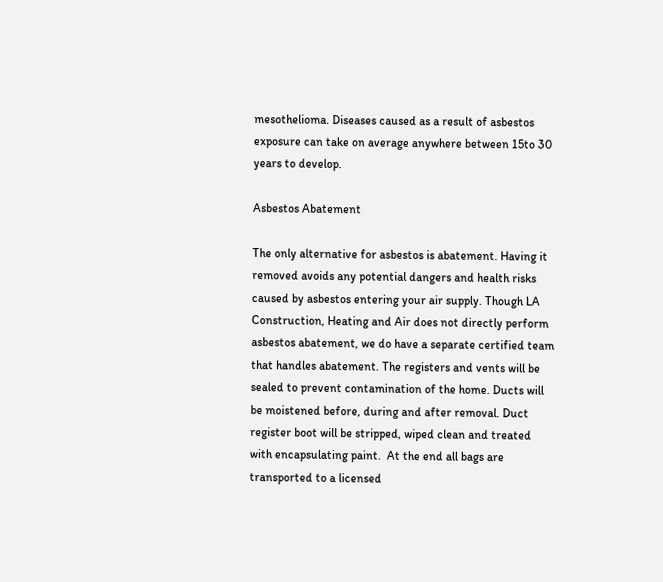mesothelioma. Diseases caused as a result of asbestos exposure can take on average anywhere between 15to 30 years to develop.

Asbestos Abatement

The only alternative for asbestos is abatement. Having it removed avoids any potential dangers and health risks caused by asbestos entering your air supply. Though LA Construction, Heating and Air does not directly perform asbestos abatement, we do have a separate certified team that handles abatement. The registers and vents will be sealed to prevent contamination of the home. Ducts will be moistened before, during and after removal. Duct register boot will be stripped, wiped clean and treated with encapsulating paint.  At the end all bags are transported to a licensed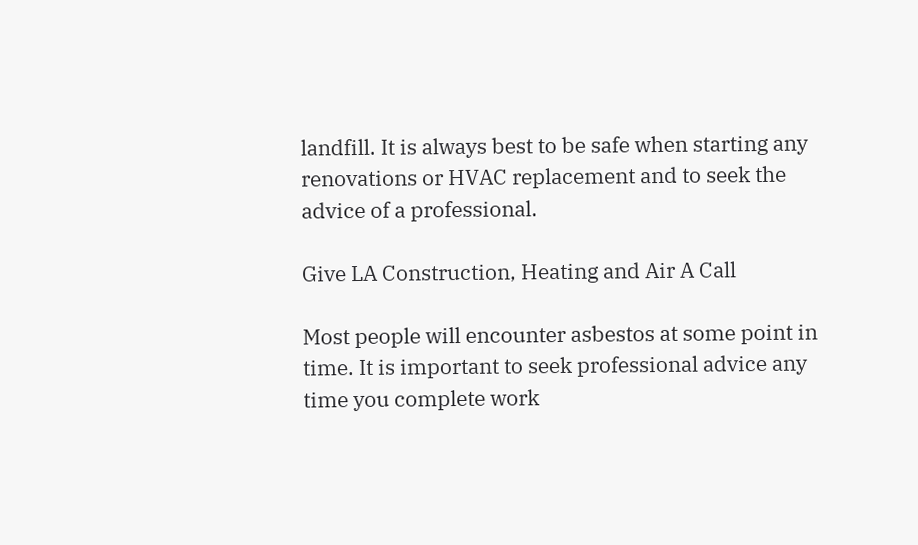landfill. It is always best to be safe when starting any renovations or HVAC replacement and to seek the advice of a professional.

Give LA Construction, Heating and Air A Call

Most people will encounter asbestos at some point in time. It is important to seek professional advice any time you complete work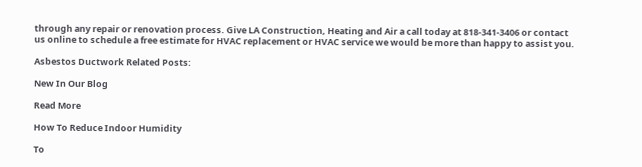through any repair or renovation process. Give LA Construction, Heating and Air a call today at 818-341-3406 or contact us online to schedule a free estimate for HVAC replacement or HVAC service we would be more than happy to assist you.

Asbestos Ductwork Related Posts:

New In Our Blog

Read More

How To Reduce Indoor Humidity

To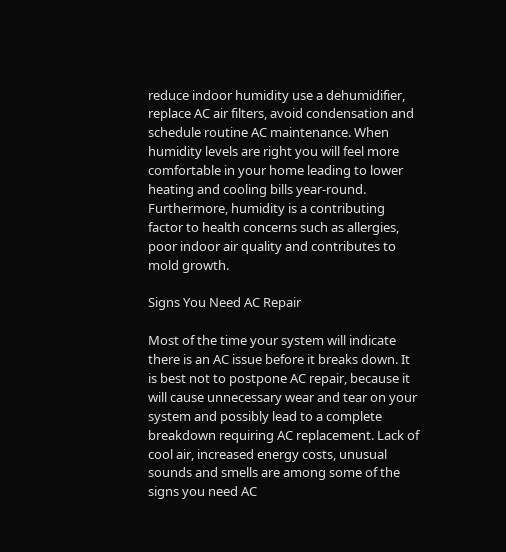reduce indoor humidity use a dehumidifier, replace AC air filters, avoid condensation and schedule routine AC maintenance. When humidity levels are right you will feel more comfortable in your home leading to lower heating and cooling bills year-round. Furthermore, humidity is a contributing factor to health concerns such as allergies, poor indoor air quality and contributes to mold growth.

Signs You Need AC Repair

Most of the time your system will indicate there is an AC issue before it breaks down. It is best not to postpone AC repair, because it will cause unnecessary wear and tear on your system and possibly lead to a complete breakdown requiring AC replacement. Lack of cool air, increased energy costs, unusual sounds and smells are among some of the signs you need AC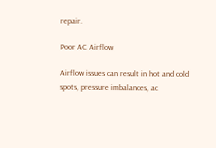repair.

Poor AC Airflow

Airflow issues can result in hot and cold spots, pressure imbalances, ac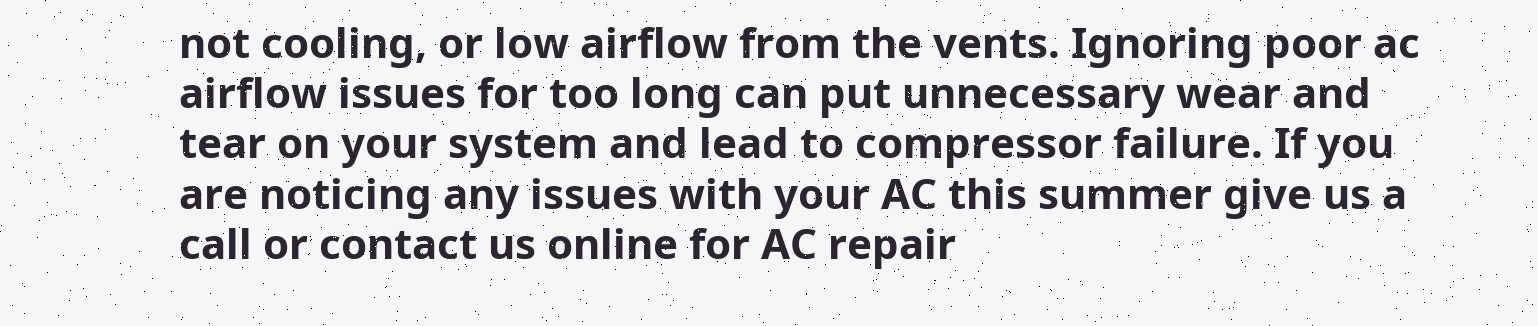not cooling, or low airflow from the vents. Ignoring poor ac airflow issues for too long can put unnecessary wear and tear on your system and lead to compressor failure. If you are noticing any issues with your AC this summer give us a call or contact us online for AC repair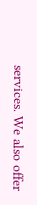services. We also offer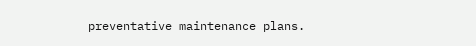preventative maintenance plans.